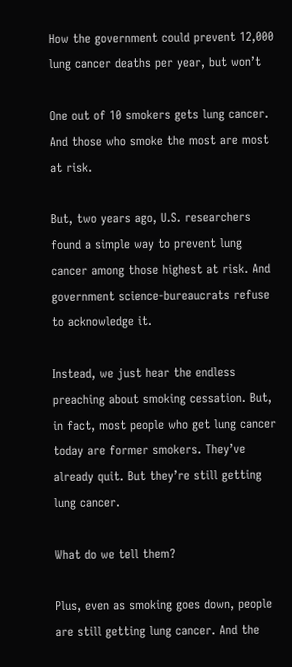How the government could prevent 12,000 lung cancer deaths per year, but won’t

One out of 10 smokers gets lung cancer. And those who smoke the most are most at risk.

But, two years ago, U.S. researchers found a simple way to prevent lung cancer among those highest at risk. And government science-bureaucrats refuse to acknowledge it.

Instead, we just hear the endless preaching about smoking cessation. But, in fact, most people who get lung cancer today are former smokers. They’ve already quit. But they’re still getting lung cancer.

What do we tell them?

Plus, even as smoking goes down, people are still getting lung cancer. And the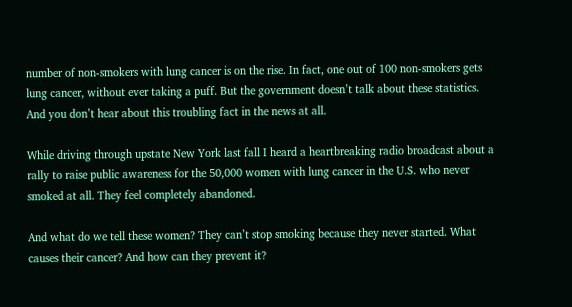number of non-smokers with lung cancer is on the rise. In fact, one out of 100 non-smokers gets lung cancer, without ever taking a puff. But the government doesn’t talk about these statistics. And you don’t hear about this troubling fact in the news at all.

While driving through upstate New York last fall I heard a heartbreaking radio broadcast about a rally to raise public awareness for the 50,000 women with lung cancer in the U.S. who never smoked at all. They feel completely abandoned.

And what do we tell these women? They can’t stop smoking because they never started. What causes their cancer? And how can they prevent it?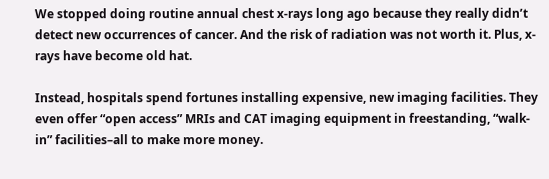We stopped doing routine annual chest x-rays long ago because they really didn’t detect new occurrences of cancer. And the risk of radiation was not worth it. Plus, x-rays have become old hat.

Instead, hospitals spend fortunes installing expensive, new imaging facilities. They even offer “open access” MRIs and CAT imaging equipment in freestanding, “walk-in” facilities–all to make more money.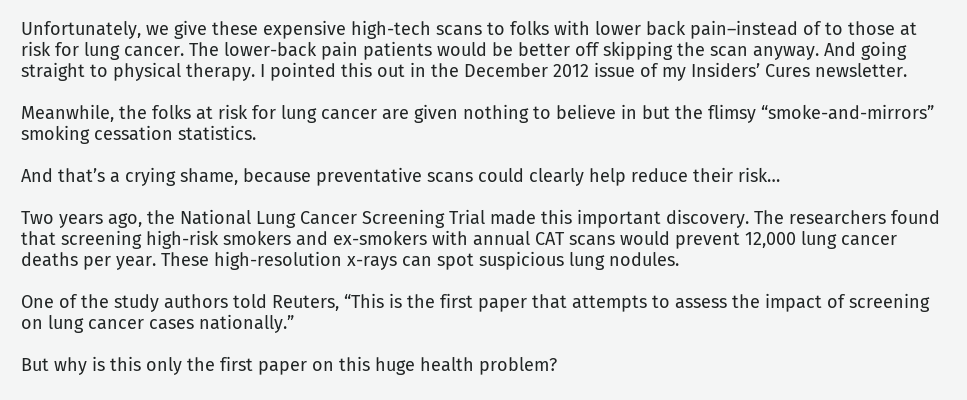Unfortunately, we give these expensive high-tech scans to folks with lower back pain–instead of to those at risk for lung cancer. The lower-back pain patients would be better off skipping the scan anyway. And going straight to physical therapy. I pointed this out in the December 2012 issue of my Insiders’ Cures newsletter.

Meanwhile, the folks at risk for lung cancer are given nothing to believe in but the flimsy “smoke-and-mirrors” smoking cessation statistics.

And that’s a crying shame, because preventative scans could clearly help reduce their risk…

Two years ago, the National Lung Cancer Screening Trial made this important discovery. The researchers found that screening high-risk smokers and ex-smokers with annual CAT scans would prevent 12,000 lung cancer deaths per year. These high-resolution x-rays can spot suspicious lung nodules.

One of the study authors told Reuters, “This is the first paper that attempts to assess the impact of screening on lung cancer cases nationally.”

But why is this only the first paper on this huge health problem?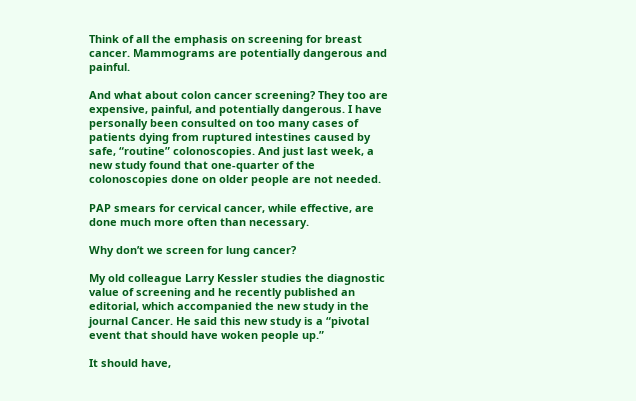Think of all the emphasis on screening for breast cancer. Mammograms are potentially dangerous and painful.

And what about colon cancer screening? They too are expensive, painful, and potentially dangerous. I have personally been consulted on too many cases of patients dying from ruptured intestines caused by safe, “routine” colonoscopies. And just last week, a new study found that one-quarter of the colonoscopies done on older people are not needed.

PAP smears for cervical cancer, while effective, are done much more often than necessary.

Why don’t we screen for lung cancer?

My old colleague Larry Kessler studies the diagnostic value of screening and he recently published an editorial, which accompanied the new study in the journal Cancer. He said this new study is a “pivotal event that should have woken people up.”

It should have,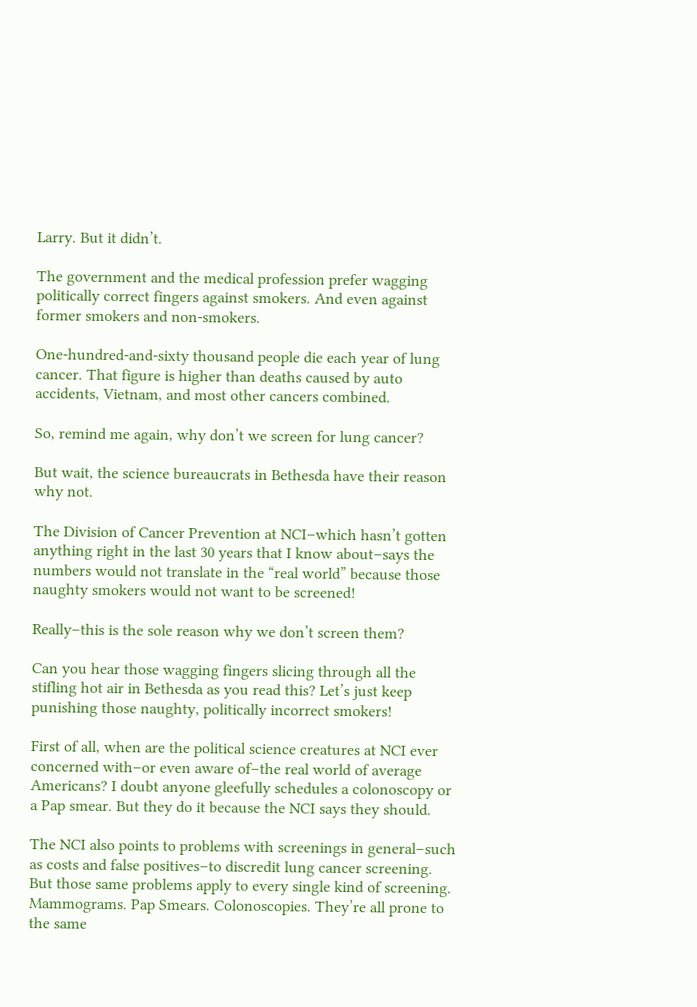Larry. But it didn’t.

The government and the medical profession prefer wagging politically correct fingers against smokers. And even against former smokers and non-smokers.

One-hundred-and-sixty thousand people die each year of lung cancer. That figure is higher than deaths caused by auto accidents, Vietnam, and most other cancers combined.

So, remind me again, why don’t we screen for lung cancer?

But wait, the science bureaucrats in Bethesda have their reason why not.

The Division of Cancer Prevention at NCI–which hasn’t gotten anything right in the last 30 years that I know about–says the numbers would not translate in the “real world” because those naughty smokers would not want to be screened!

Really–this is the sole reason why we don’t screen them?

Can you hear those wagging fingers slicing through all the stifling hot air in Bethesda as you read this? Let’s just keep punishing those naughty, politically incorrect smokers!

First of all, when are the political science creatures at NCI ever concerned with–or even aware of–the real world of average Americans? I doubt anyone gleefully schedules a colonoscopy or a Pap smear. But they do it because the NCI says they should.

The NCI also points to problems with screenings in general–such as costs and false positives–to discredit lung cancer screening. But those same problems apply to every single kind of screening. Mammograms. Pap Smears. Colonoscopies. They’re all prone to the same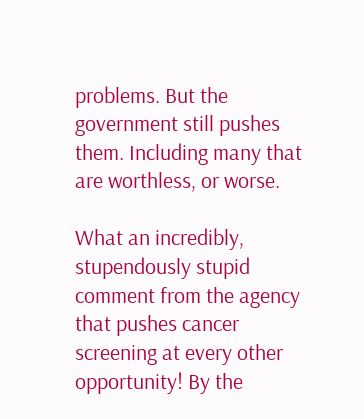problems. But the government still pushes them. Including many that are worthless, or worse.

What an incredibly, stupendously stupid comment from the agency that pushes cancer screening at every other opportunity! By the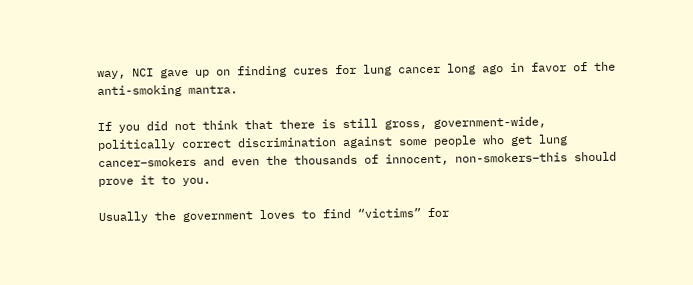way, NCI gave up on finding cures for lung cancer long ago in favor of the anti-smoking mantra.

If you did not think that there is still gross, government-wide, politically correct discrimination against some people who get lung cancer–smokers and even the thousands of innocent, non-smokers–this should prove it to you.

Usually the government loves to find “victims” for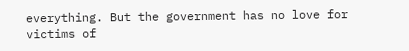everything. But the government has no love for victims of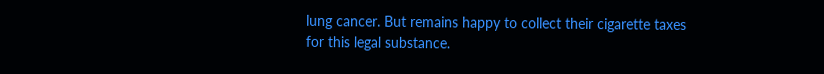lung cancer. But remains happy to collect their cigarette taxes for this legal substance.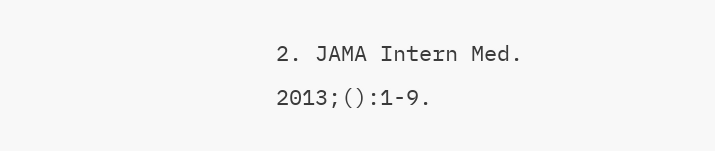2. JAMA Intern Med. 2013;():1-9.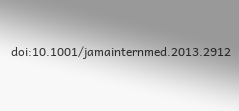doi:10.1001/jamainternmed.2013.2912